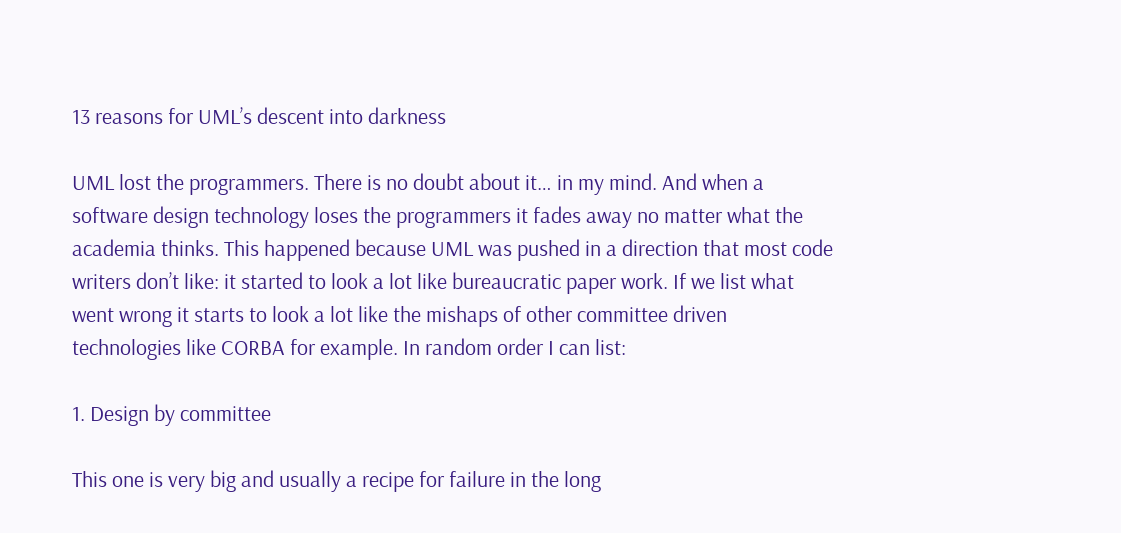13 reasons for UML’s descent into darkness

UML lost the programmers. There is no doubt about it… in my mind. And when a software design technology loses the programmers it fades away no matter what the academia thinks. This happened because UML was pushed in a direction that most code writers don’t like: it started to look a lot like bureaucratic paper work. If we list what went wrong it starts to look a lot like the mishaps of other committee driven technologies like CORBA for example. In random order I can list:

1. Design by committee

This one is very big and usually a recipe for failure in the long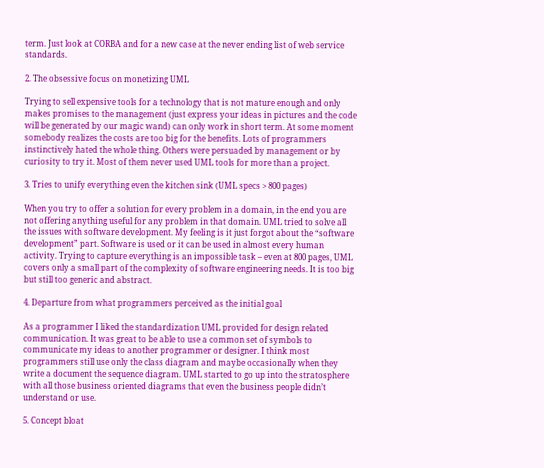term. Just look at CORBA and for a new case at the never ending list of web service standards.

2. The obsessive focus on monetizing UML

Trying to sell expensive tools for a technology that is not mature enough and only makes promises to the management (just express your ideas in pictures and the code will be generated by our magic wand) can only work in short term. At some moment somebody realizes the costs are too big for the benefits. Lots of programmers instinctively hated the whole thing. Others were persuaded by management or by curiosity to try it. Most of them never used UML tools for more than a project.

3. Tries to unify everything even the kitchen sink (UML specs > 800 pages)

When you try to offer a solution for every problem in a domain, in the end you are not offering anything useful for any problem in that domain. UML tried to solve all the issues with software development. My feeling is it just forgot about the “software development” part. Software is used or it can be used in almost every human activity. Trying to capture everything is an impossible task – even at 800 pages, UML covers only a small part of the complexity of software engineering needs. It is too big but still too generic and abstract.

4. Departure from what programmers perceived as the initial goal

As a programmer I liked the standardization UML provided for design related communication. It was great to be able to use a common set of symbols to communicate my ideas to another programmer or designer. I think most programmers still use only the class diagram and maybe occasionally when they write a document the sequence diagram. UML started to go up into the stratosphere with all those business oriented diagrams that even the business people didn’t understand or use.

5. Concept bloat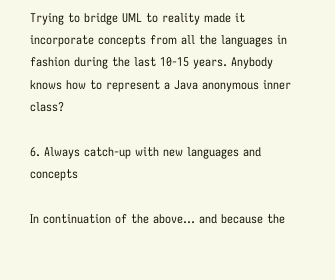Trying to bridge UML to reality made it incorporate concepts from all the languages in fashion during the last 10-15 years. Anybody knows how to represent a Java anonymous inner class?

6. Always catch-up with new languages and concepts

In continuation of the above… and because the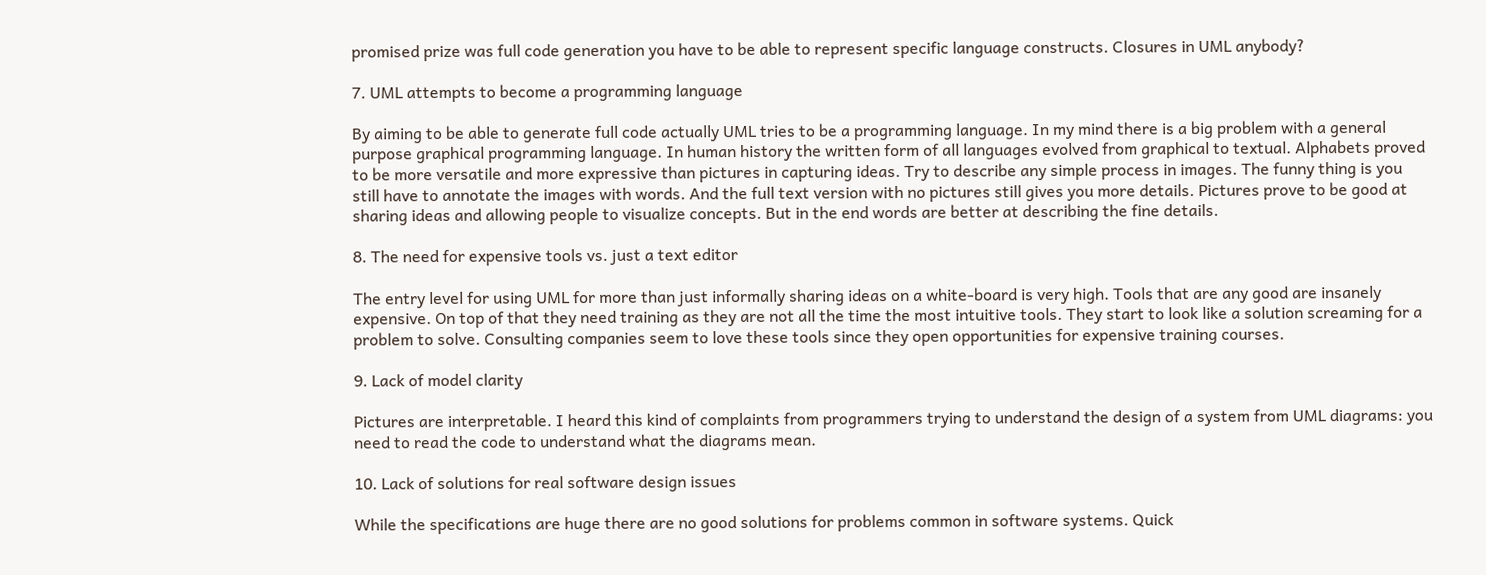promised prize was full code generation you have to be able to represent specific language constructs. Closures in UML anybody?

7. UML attempts to become a programming language

By aiming to be able to generate full code actually UML tries to be a programming language. In my mind there is a big problem with a general purpose graphical programming language. In human history the written form of all languages evolved from graphical to textual. Alphabets proved to be more versatile and more expressive than pictures in capturing ideas. Try to describe any simple process in images. The funny thing is you still have to annotate the images with words. And the full text version with no pictures still gives you more details. Pictures prove to be good at sharing ideas and allowing people to visualize concepts. But in the end words are better at describing the fine details.

8. The need for expensive tools vs. just a text editor

The entry level for using UML for more than just informally sharing ideas on a white-board is very high. Tools that are any good are insanely expensive. On top of that they need training as they are not all the time the most intuitive tools. They start to look like a solution screaming for a problem to solve. Consulting companies seem to love these tools since they open opportunities for expensive training courses.

9. Lack of model clarity

Pictures are interpretable. I heard this kind of complaints from programmers trying to understand the design of a system from UML diagrams: you need to read the code to understand what the diagrams mean.

10. Lack of solutions for real software design issues

While the specifications are huge there are no good solutions for problems common in software systems. Quick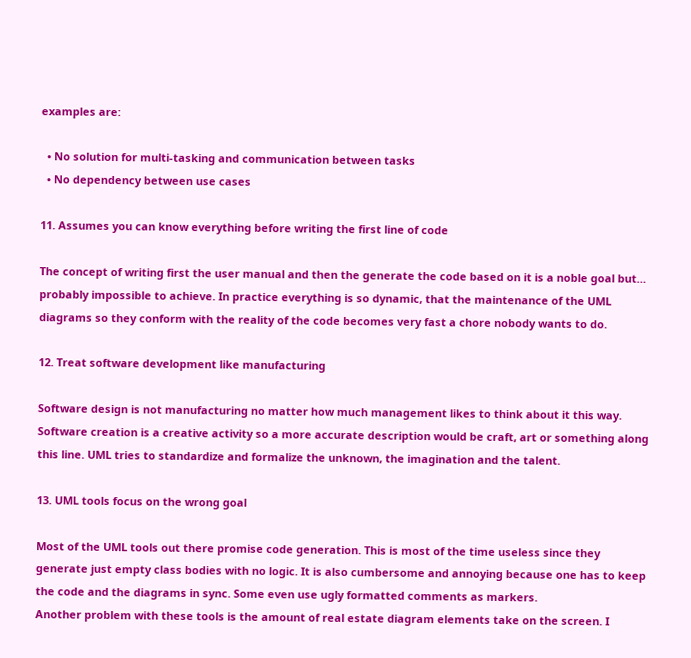examples are:

  • No solution for multi-tasking and communication between tasks
  • No dependency between use cases

11. Assumes you can know everything before writing the first line of code

The concept of writing first the user manual and then the generate the code based on it is a noble goal but… probably impossible to achieve. In practice everything is so dynamic, that the maintenance of the UML diagrams so they conform with the reality of the code becomes very fast a chore nobody wants to do.

12. Treat software development like manufacturing

Software design is not manufacturing no matter how much management likes to think about it this way. Software creation is a creative activity so a more accurate description would be craft, art or something along this line. UML tries to standardize and formalize the unknown, the imagination and the talent.

13. UML tools focus on the wrong goal

Most of the UML tools out there promise code generation. This is most of the time useless since they generate just empty class bodies with no logic. It is also cumbersome and annoying because one has to keep the code and the diagrams in sync. Some even use ugly formatted comments as markers.
Another problem with these tools is the amount of real estate diagram elements take on the screen. I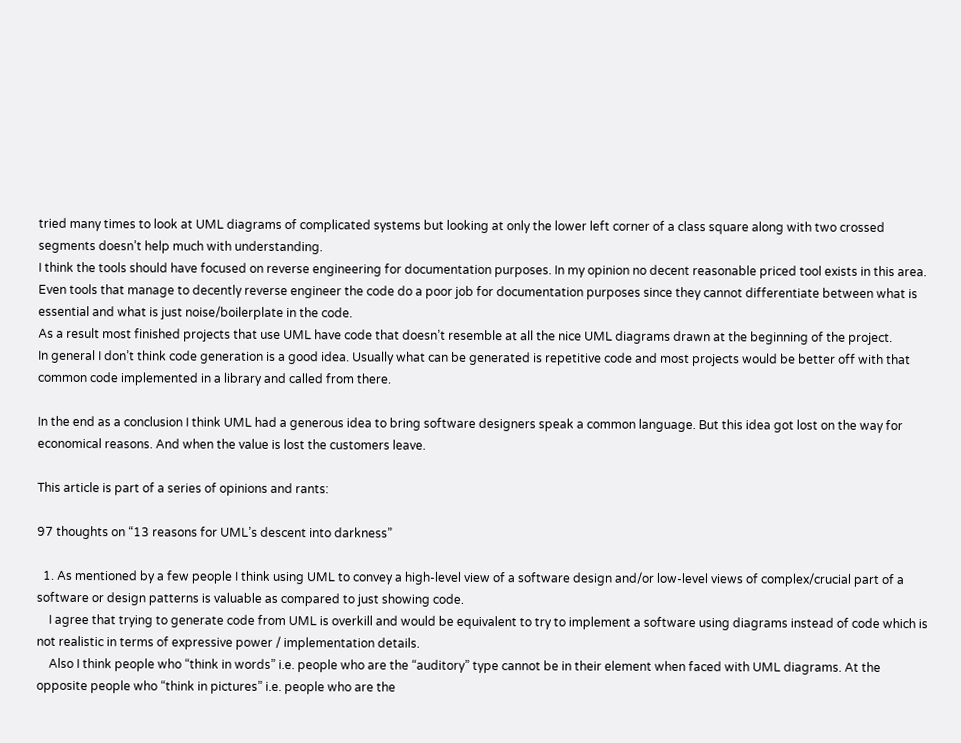tried many times to look at UML diagrams of complicated systems but looking at only the lower left corner of a class square along with two crossed segments doesn’t help much with understanding.
I think the tools should have focused on reverse engineering for documentation purposes. In my opinion no decent reasonable priced tool exists in this area. Even tools that manage to decently reverse engineer the code do a poor job for documentation purposes since they cannot differentiate between what is essential and what is just noise/boilerplate in the code.
As a result most finished projects that use UML have code that doesn’t resemble at all the nice UML diagrams drawn at the beginning of the project.
In general I don’t think code generation is a good idea. Usually what can be generated is repetitive code and most projects would be better off with that common code implemented in a library and called from there.

In the end as a conclusion I think UML had a generous idea to bring software designers speak a common language. But this idea got lost on the way for economical reasons. And when the value is lost the customers leave.

This article is part of a series of opinions and rants:

97 thoughts on “13 reasons for UML’s descent into darkness”

  1. As mentioned by a few people I think using UML to convey a high-level view of a software design and/or low-level views of complex/crucial part of a software or design patterns is valuable as compared to just showing code.
    I agree that trying to generate code from UML is overkill and would be equivalent to try to implement a software using diagrams instead of code which is not realistic in terms of expressive power / implementation details.
    Also I think people who “think in words” i.e. people who are the “auditory” type cannot be in their element when faced with UML diagrams. At the opposite people who “think in pictures” i.e. people who are the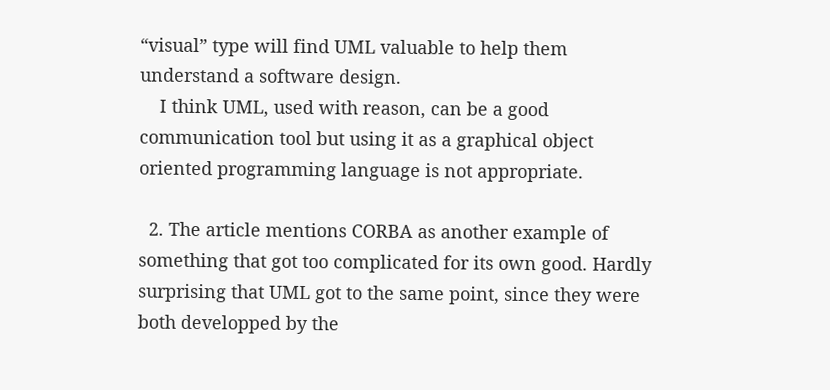“visual” type will find UML valuable to help them understand a software design.
    I think UML, used with reason, can be a good communication tool but using it as a graphical object oriented programming language is not appropriate.

  2. The article mentions CORBA as another example of something that got too complicated for its own good. Hardly surprising that UML got to the same point, since they were both developped by the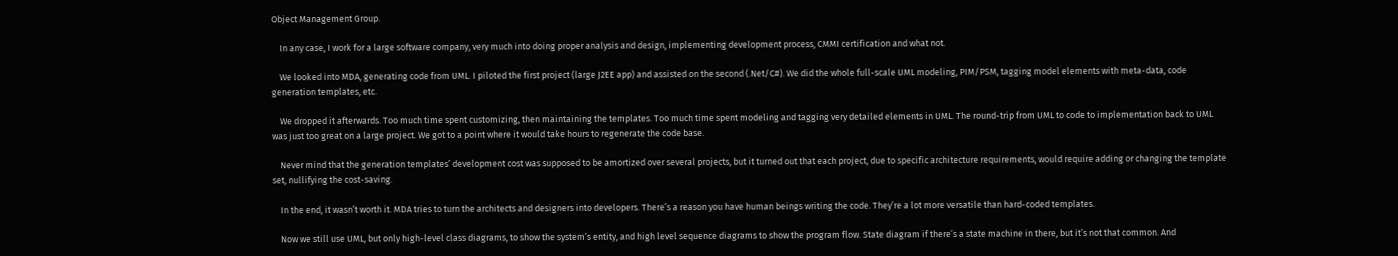Object Management Group.

    In any case, I work for a large software company, very much into doing proper analysis and design, implementing development process, CMMI certification and what not.

    We looked into MDA, generating code from UML. I piloted the first project (large J2EE app) and assisted on the second (.Net/C#). We did the whole full-scale UML modeling, PIM/PSM, tagging model elements with meta-data, code generation templates, etc.

    We dropped it afterwards. Too much time spent customizing, then maintaining the templates. Too much time spent modeling and tagging very detailed elements in UML. The round-trip from UML to code to implementation back to UML was just too great on a large project. We got to a point where it would take hours to regenerate the code base.

    Never mind that the generation templates’ development cost was supposed to be amortized over several projects, but it turned out that each project, due to specific architecture requirements, would require adding or changing the template set, nullifying the cost-saving.

    In the end, it wasn’t worth it. MDA tries to turn the architects and designers into developers. There’s a reason you have human beings writing the code. They’re a lot more versatile than hard-coded templates.

    Now we still use UML, but only high-level class diagrams, to show the system’s entity, and high level sequence diagrams to show the program flow. State diagram if there’s a state machine in there, but it’s not that common. And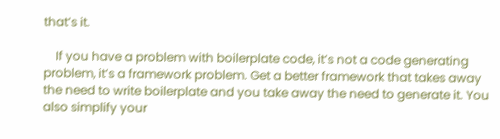that’s it.

    If you have a problem with boilerplate code, it’s not a code generating problem, it’s a framework problem. Get a better framework that takes away the need to write boilerplate and you take away the need to generate it. You also simplify your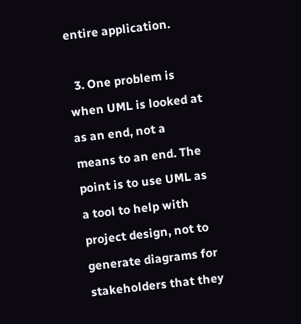entire application.

  3. One problem is when UML is looked at as an end, not a means to an end. The point is to use UML as a tool to help with project design, not to generate diagrams for stakeholders that they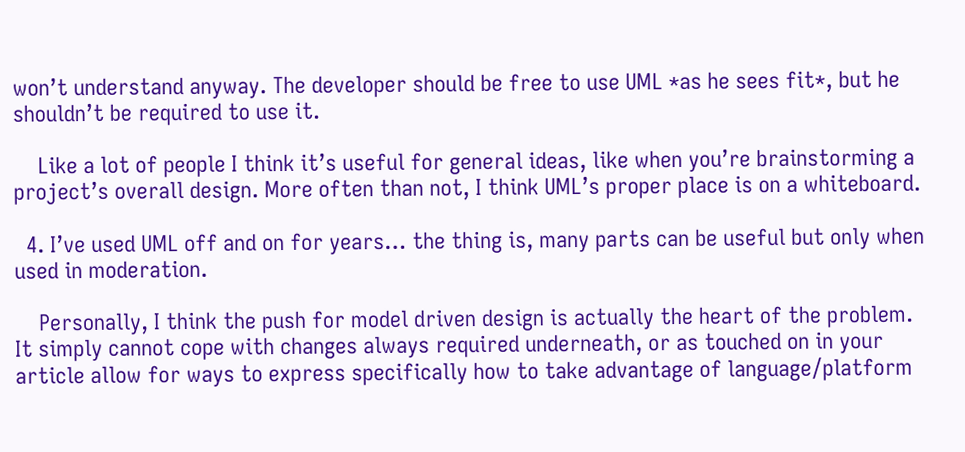won’t understand anyway. The developer should be free to use UML *as he sees fit*, but he shouldn’t be required to use it.

    Like a lot of people I think it’s useful for general ideas, like when you’re brainstorming a project’s overall design. More often than not, I think UML’s proper place is on a whiteboard.

  4. I’ve used UML off and on for years… the thing is, many parts can be useful but only when used in moderation.

    Personally, I think the push for model driven design is actually the heart of the problem. It simply cannot cope with changes always required underneath, or as touched on in your article allow for ways to express specifically how to take advantage of language/platform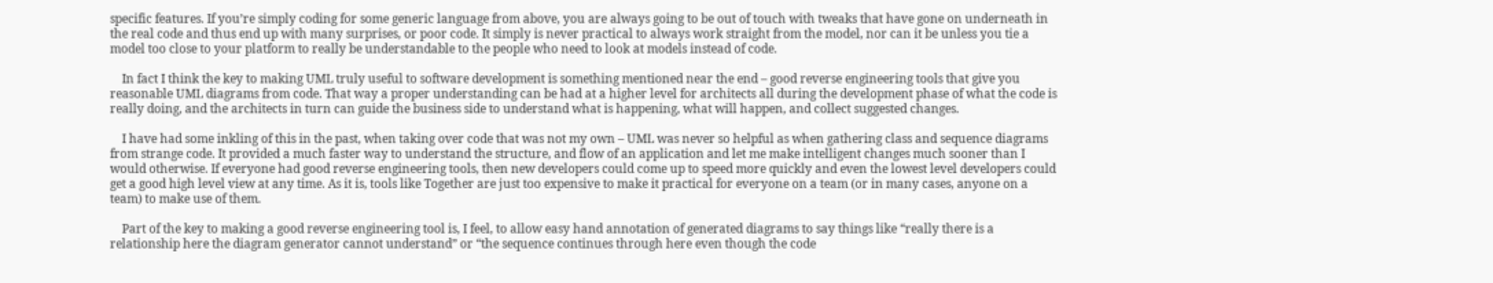specific features. If you’re simply coding for some generic language from above, you are always going to be out of touch with tweaks that have gone on underneath in the real code and thus end up with many surprises, or poor code. It simply is never practical to always work straight from the model, nor can it be unless you tie a model too close to your platform to really be understandable to the people who need to look at models instead of code.

    In fact I think the key to making UML truly useful to software development is something mentioned near the end – good reverse engineering tools that give you reasonable UML diagrams from code. That way a proper understanding can be had at a higher level for architects all during the development phase of what the code is really doing, and the architects in turn can guide the business side to understand what is happening, what will happen, and collect suggested changes.

    I have had some inkling of this in the past, when taking over code that was not my own – UML was never so helpful as when gathering class and sequence diagrams from strange code. It provided a much faster way to understand the structure, and flow of an application and let me make intelligent changes much sooner than I would otherwise. If everyone had good reverse engineering tools, then new developers could come up to speed more quickly and even the lowest level developers could get a good high level view at any time. As it is, tools like Together are just too expensive to make it practical for everyone on a team (or in many cases, anyone on a team) to make use of them.

    Part of the key to making a good reverse engineering tool is, I feel, to allow easy hand annotation of generated diagrams to say things like “really there is a relationship here the diagram generator cannot understand” or “the sequence continues through here even though the code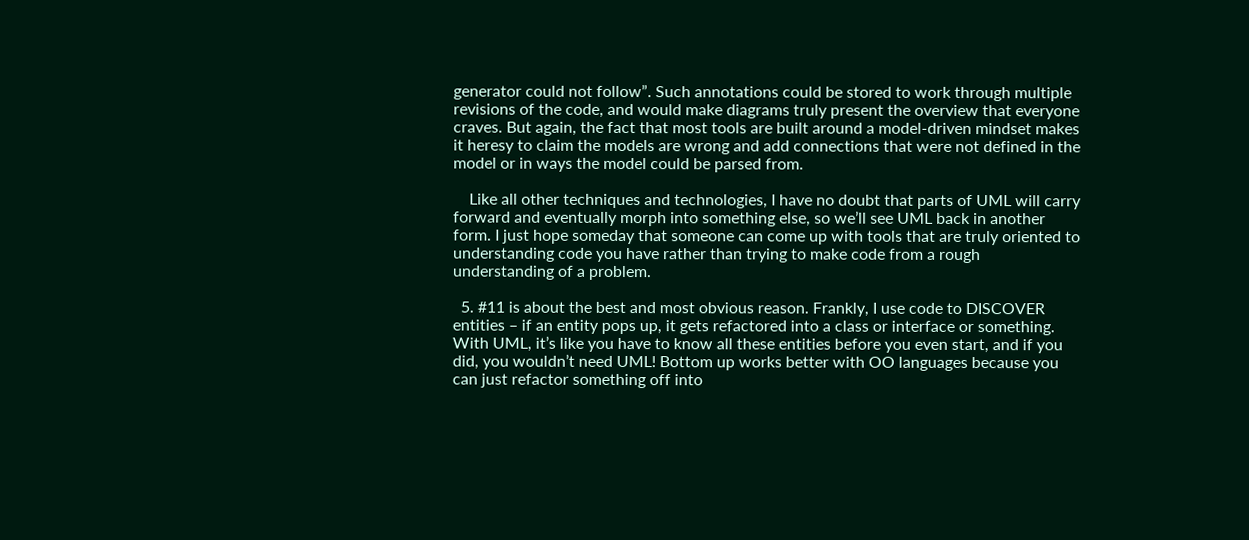generator could not follow”. Such annotations could be stored to work through multiple revisions of the code, and would make diagrams truly present the overview that everyone craves. But again, the fact that most tools are built around a model-driven mindset makes it heresy to claim the models are wrong and add connections that were not defined in the model or in ways the model could be parsed from.

    Like all other techniques and technologies, I have no doubt that parts of UML will carry forward and eventually morph into something else, so we’ll see UML back in another form. I just hope someday that someone can come up with tools that are truly oriented to understanding code you have rather than trying to make code from a rough understanding of a problem.

  5. #11 is about the best and most obvious reason. Frankly, I use code to DISCOVER entities – if an entity pops up, it gets refactored into a class or interface or something. With UML, it’s like you have to know all these entities before you even start, and if you did, you wouldn’t need UML! Bottom up works better with OO languages because you can just refactor something off into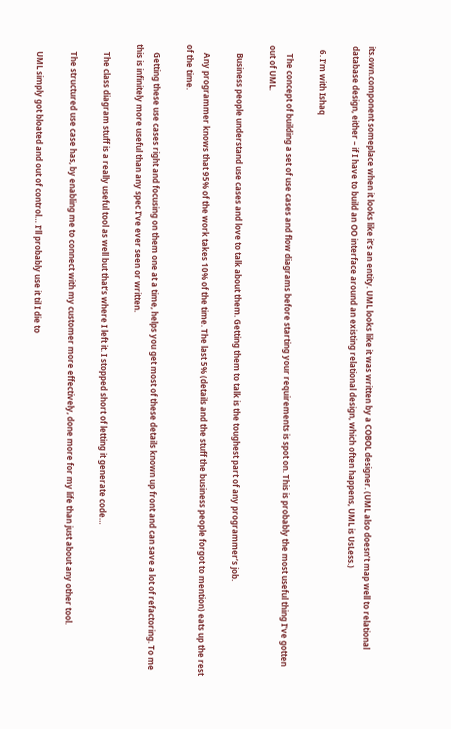its.own.component someplace when it looks like it’s an entity. UML looks like it was written by a COBOL designer. (UML also doesn’t map well to relational database design, either – if I have to build an OO interface around an existing relational design, which often happens, UML is UsLess.)

  6. I’m with Ishaq

    The concept of building a set of use cases and flow diagrams before starting your requirements is spot on. This is probably the most useful thing I’ve gotten out of UML.

    Business people understand use cases and love to talk about them. Getting them to talk is the toughest part of any programmer’s job.

    Any programmer knows that 95% of the work takes 10% of the time. The last 5% (details and the stuff the business people forgot to mention) eats up the rest of the time.

    Getting these use cases right and focusing on them one at a time, helps you get most of these details known up front and can save a lot of refactoring. To me this is infinitely more useful than any spec I’ve ever seen or written.

    The class diagram stuff is a really useful tool as well but that’s where I left it. I stopped short of letting it generate code…

    The structured use case has, by enabling me to connect with my customer more effectively, done more for my life than just about any other tool.

    UML simply got bloated and out of control… I’ll probably use it til I die to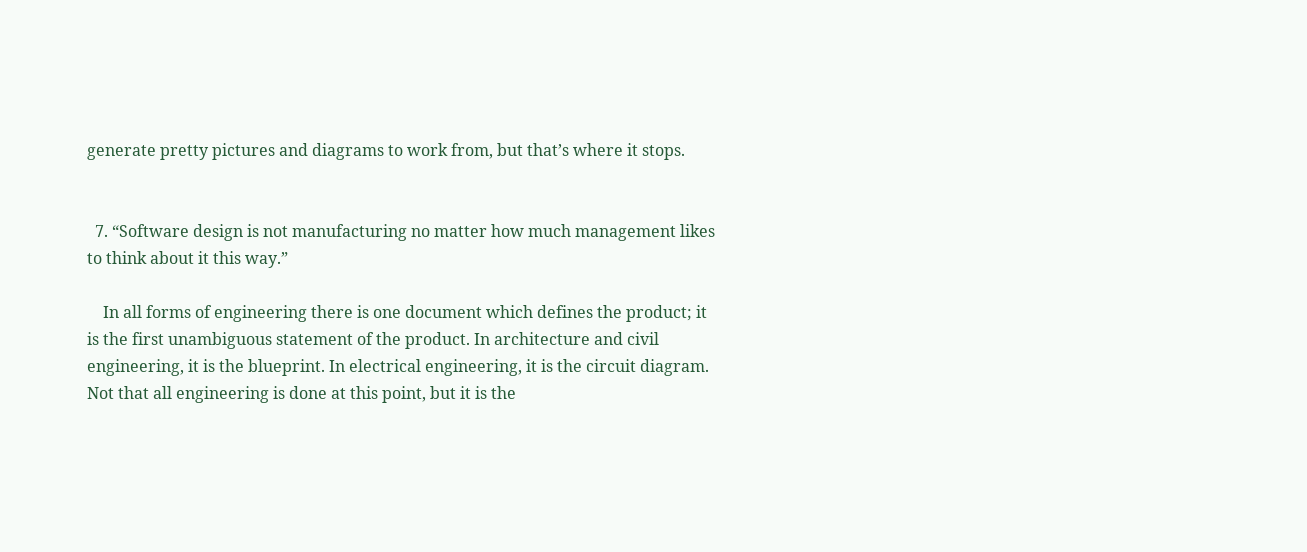generate pretty pictures and diagrams to work from, but that’s where it stops.


  7. “Software design is not manufacturing no matter how much management likes to think about it this way.”

    In all forms of engineering there is one document which defines the product; it is the first unambiguous statement of the product. In architecture and civil engineering, it is the blueprint. In electrical engineering, it is the circuit diagram. Not that all engineering is done at this point, but it is the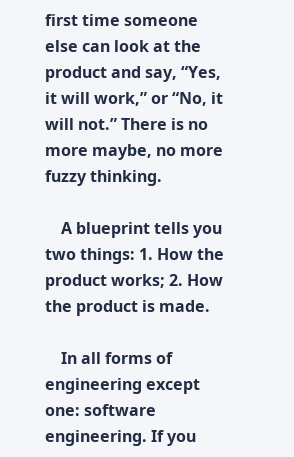first time someone else can look at the product and say, “Yes, it will work,” or “No, it will not.” There is no more maybe, no more fuzzy thinking.

    A blueprint tells you two things: 1. How the product works; 2. How the product is made.

    In all forms of engineering except one: software engineering. If you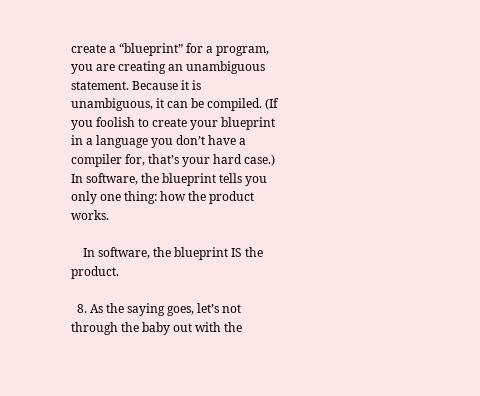create a “blueprint” for a program, you are creating an unambiguous statement. Because it is unambiguous, it can be compiled. (If you foolish to create your blueprint in a language you don’t have a compiler for, that’s your hard case.) In software, the blueprint tells you only one thing: how the product works.

    In software, the blueprint IS the product.

  8. As the saying goes, let’s not through the baby out with the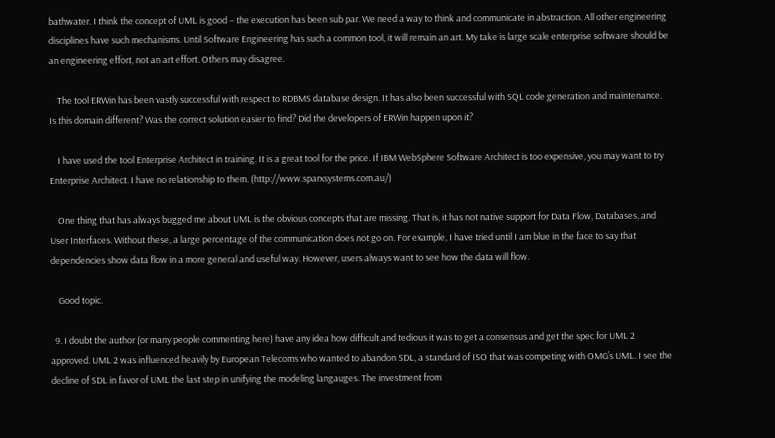bathwater. I think the concept of UML is good – the execution has been sub par. We need a way to think and communicate in abstraction. All other engineering disciplines have such mechanisms. Until Software Engineering has such a common tool, it will remain an art. My take is large scale enterprise software should be an engineering effort, not an art effort. Others may disagree.

    The tool ERWin has been vastly successful with respect to RDBMS database design. It has also been successful with SQL code generation and maintenance. Is this domain different? Was the correct solution easier to find? Did the developers of ERWin happen upon it?

    I have used the tool Enterprise Architect in training. It is a great tool for the price. If IBM WebSphere Software Architect is too expensive, you may want to try Enterprise Architect. I have no relationship to them. (http://www.sparxsystems.com.au/)

    One thing that has always bugged me about UML is the obvious concepts that are missing. That is, it has not native support for Data Flow, Databases, and User Interfaces. Without these, a large percentage of the communication does not go on. For example, I have tried until I am blue in the face to say that dependencies show data flow in a more general and useful way. However, users always want to see how the data will flow.

    Good topic.

  9. I doubt the author (or many people commenting here) have any idea how difficult and tedious it was to get a consensus and get the spec for UML 2 approved. UML 2 was influenced heavily by European Telecoms who wanted to abandon SDL, a standard of ISO that was competing with OMG’s UML. I see the decline of SDL in favor of UML the last step in unifying the modeling langauges. The investment from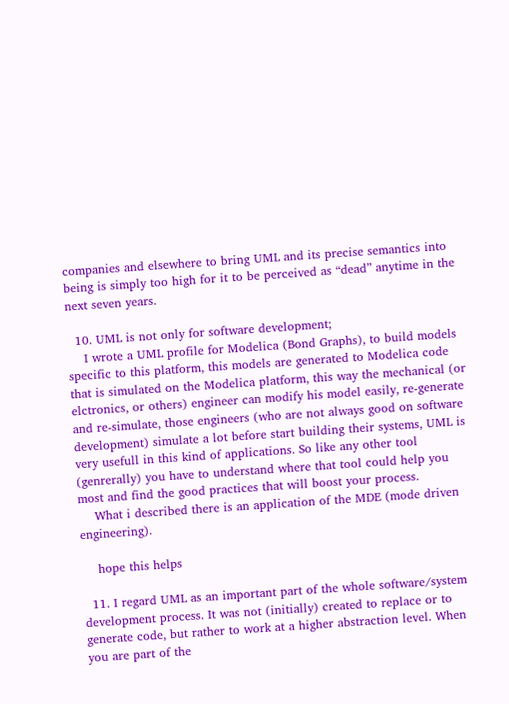companies and elsewhere to bring UML and its precise semantics into being is simply too high for it to be perceived as “dead” anytime in the next seven years.

  10. UML is not only for software development;
    I wrote a UML profile for Modelica (Bond Graphs), to build models specific to this platform, this models are generated to Modelica code that is simulated on the Modelica platform, this way the mechanical (or elctronics, or others) engineer can modify his model easily, re-generate and re-simulate, those engineers (who are not always good on software development) simulate a lot before start building their systems, UML is very usefull in this kind of applications. So like any other tool (genrerally) you have to understand where that tool could help you most and find the good practices that will boost your process.
    What i described there is an application of the MDE (mode driven engineering).

    hope this helps

  11. I regard UML as an important part of the whole software/system development process. It was not (initially) created to replace or to generate code, but rather to work at a higher abstraction level. When you are part of the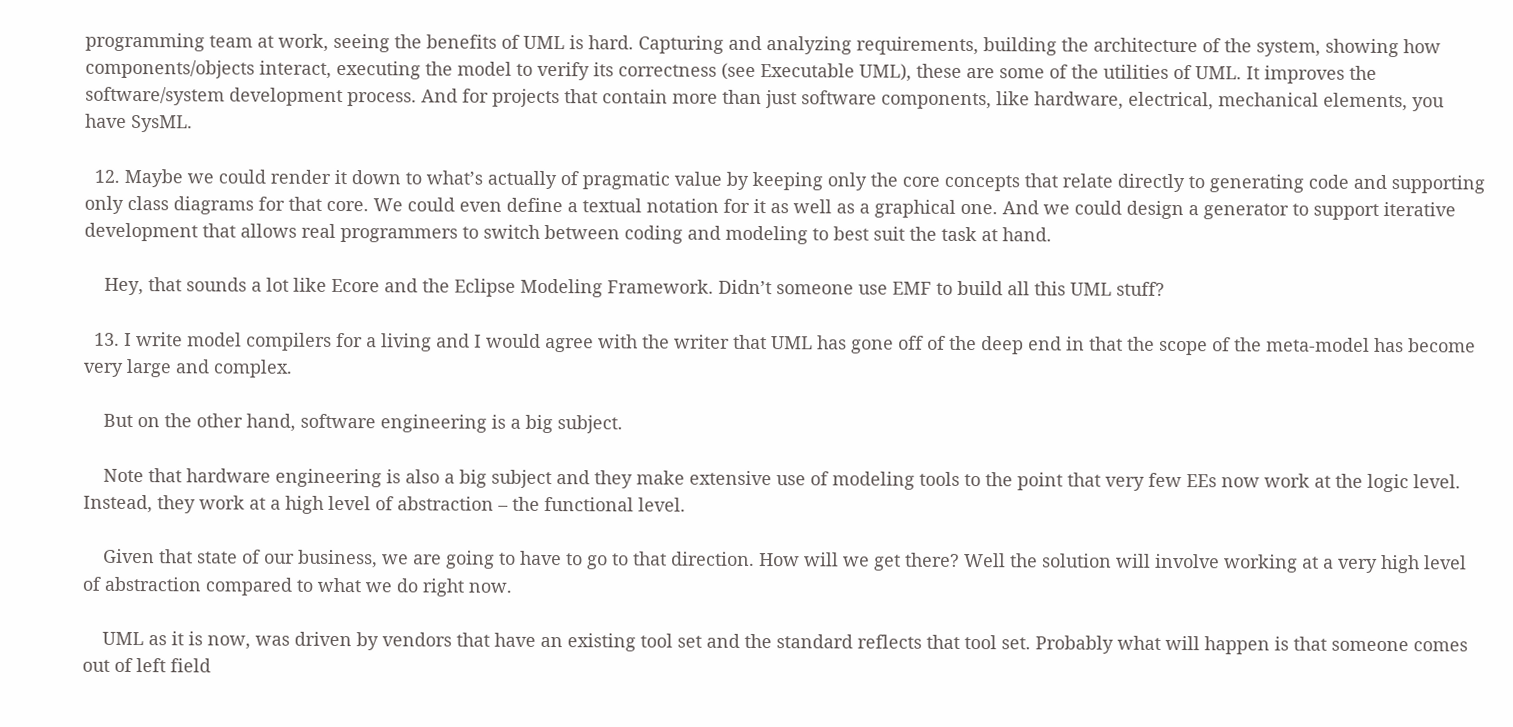programming team at work, seeing the benefits of UML is hard. Capturing and analyzing requirements, building the architecture of the system, showing how components/objects interact, executing the model to verify its correctness (see Executable UML), these are some of the utilities of UML. It improves the software/system development process. And for projects that contain more than just software components, like hardware, electrical, mechanical elements, you have SysML.

  12. Maybe we could render it down to what’s actually of pragmatic value by keeping only the core concepts that relate directly to generating code and supporting only class diagrams for that core. We could even define a textual notation for it as well as a graphical one. And we could design a generator to support iterative development that allows real programmers to switch between coding and modeling to best suit the task at hand.

    Hey, that sounds a lot like Ecore and the Eclipse Modeling Framework. Didn’t someone use EMF to build all this UML stuff?

  13. I write model compilers for a living and I would agree with the writer that UML has gone off of the deep end in that the scope of the meta-model has become very large and complex.

    But on the other hand, software engineering is a big subject.

    Note that hardware engineering is also a big subject and they make extensive use of modeling tools to the point that very few EEs now work at the logic level. Instead, they work at a high level of abstraction – the functional level.

    Given that state of our business, we are going to have to go to that direction. How will we get there? Well the solution will involve working at a very high level of abstraction compared to what we do right now.

    UML as it is now, was driven by vendors that have an existing tool set and the standard reflects that tool set. Probably what will happen is that someone comes out of left field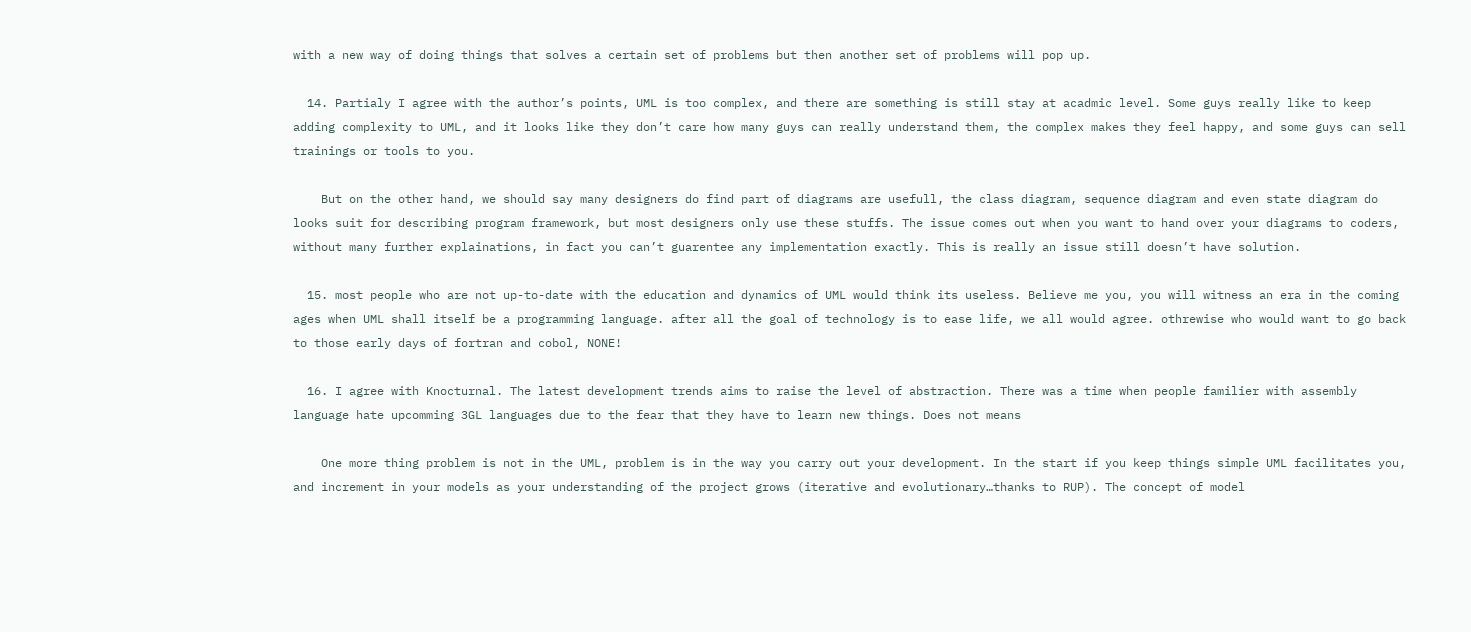with a new way of doing things that solves a certain set of problems but then another set of problems will pop up.

  14. Partialy I agree with the author’s points, UML is too complex, and there are something is still stay at acadmic level. Some guys really like to keep adding complexity to UML, and it looks like they don’t care how many guys can really understand them, the complex makes they feel happy, and some guys can sell trainings or tools to you.

    But on the other hand, we should say many designers do find part of diagrams are usefull, the class diagram, sequence diagram and even state diagram do looks suit for describing program framework, but most designers only use these stuffs. The issue comes out when you want to hand over your diagrams to coders, without many further explainations, in fact you can’t guarentee any implementation exactly. This is really an issue still doesn’t have solution.

  15. most people who are not up-to-date with the education and dynamics of UML would think its useless. Believe me you, you will witness an era in the coming ages when UML shall itself be a programming language. after all the goal of technology is to ease life, we all would agree. othrewise who would want to go back to those early days of fortran and cobol, NONE!

  16. I agree with Knocturnal. The latest development trends aims to raise the level of abstraction. There was a time when people familier with assembly language hate upcomming 3GL languages due to the fear that they have to learn new things. Does not means

    One more thing problem is not in the UML, problem is in the way you carry out your development. In the start if you keep things simple UML facilitates you, and increment in your models as your understanding of the project grows (iterative and evolutionary…thanks to RUP). The concept of model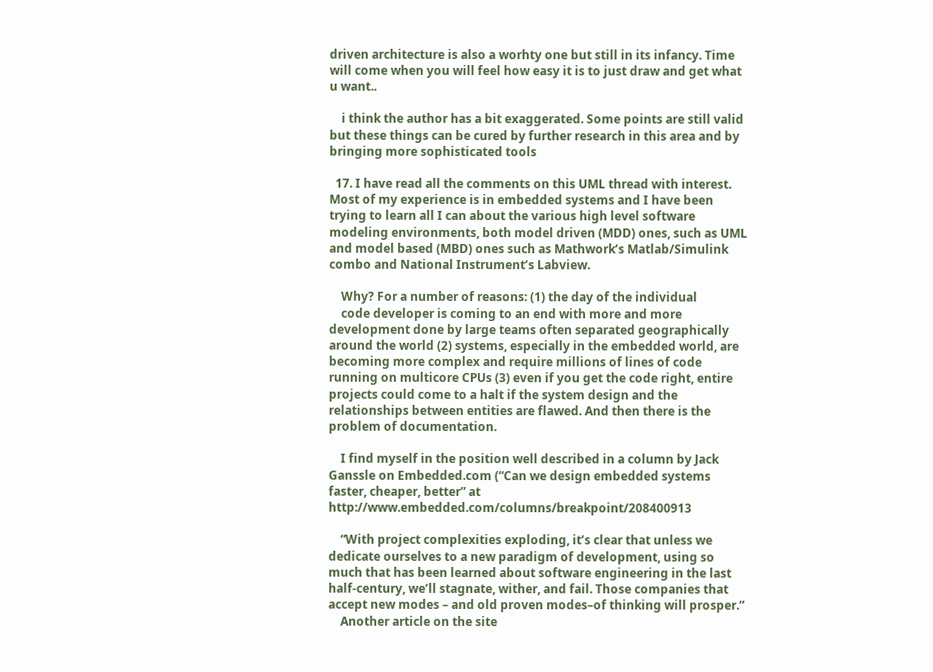driven architecture is also a worhty one but still in its infancy. Time will come when you will feel how easy it is to just draw and get what u want..

    i think the author has a bit exaggerated. Some points are still valid but these things can be cured by further research in this area and by bringing more sophisticated tools

  17. I have read all the comments on this UML thread with interest. Most of my experience is in embedded systems and I have been trying to learn all I can about the various high level software modeling environments, both model driven (MDD) ones, such as UML and model based (MBD) ones such as Mathwork’s Matlab/Simulink combo and National Instrument’s Labview.

    Why? For a number of reasons: (1) the day of the individual
    code developer is coming to an end with more and more development done by large teams often separated geographically around the world (2) systems, especially in the embedded world, are becoming more complex and require millions of lines of code running on multicore CPUs (3) even if you get the code right, entire projects could come to a halt if the system design and the relationships between entities are flawed. And then there is the problem of documentation.

    I find myself in the position well described in a column by Jack Ganssle on Embedded.com (“Can we design embedded systems faster, cheaper, better” at http://www.embedded.com/columns/breakpoint/208400913

    “With project complexities exploding, it’s clear that unless we dedicate ourselves to a new paradigm of development, using so much that has been learned about software engineering in the last half-century, we’ll stagnate, wither, and fail. Those companies that accept new modes – and old proven modes–of thinking will prosper.”
    Another article on the site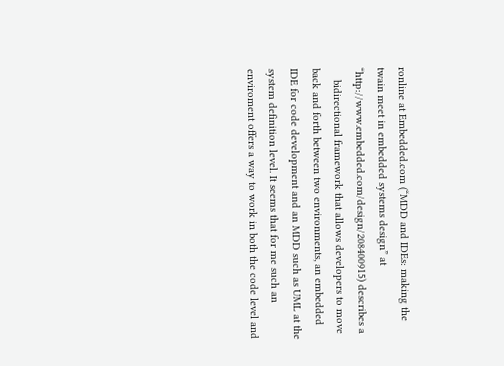ronline at Embedded.com (“MDD and IDEs: making the twain meet in embedded systems design” at “http://www.embedded.com/design/208400915) describes a
    bidirectional framework that allows developers to move back and forth between two environments, an embedded IDE for code development and an MDD such as UML at the system definition level. It seems that for me such an enviroment offers a way to work in both the code level and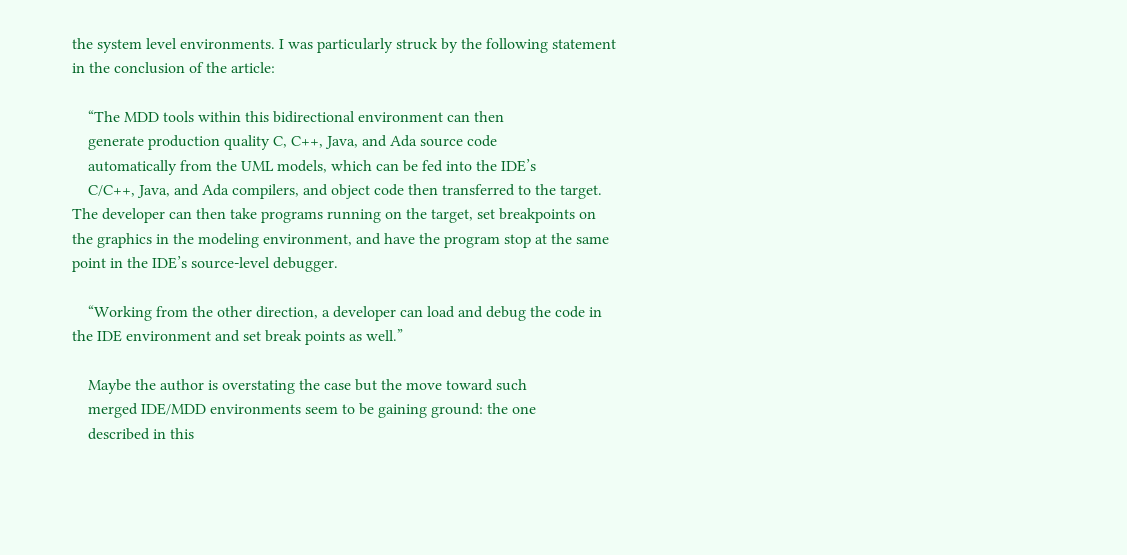the system level environments. I was particularly struck by the following statement in the conclusion of the article:

    “The MDD tools within this bidirectional environment can then
    generate production quality C, C++, Java, and Ada source code
    automatically from the UML models, which can be fed into the IDE’s
    C/C++, Java, and Ada compilers, and object code then transferred to the target. The developer can then take programs running on the target, set breakpoints on the graphics in the modeling environment, and have the program stop at the same point in the IDE’s source-level debugger.

    “Working from the other direction, a developer can load and debug the code in the IDE environment and set break points as well.”

    Maybe the author is overstating the case but the move toward such
    merged IDE/MDD environments seem to be gaining ground: the one
    described in this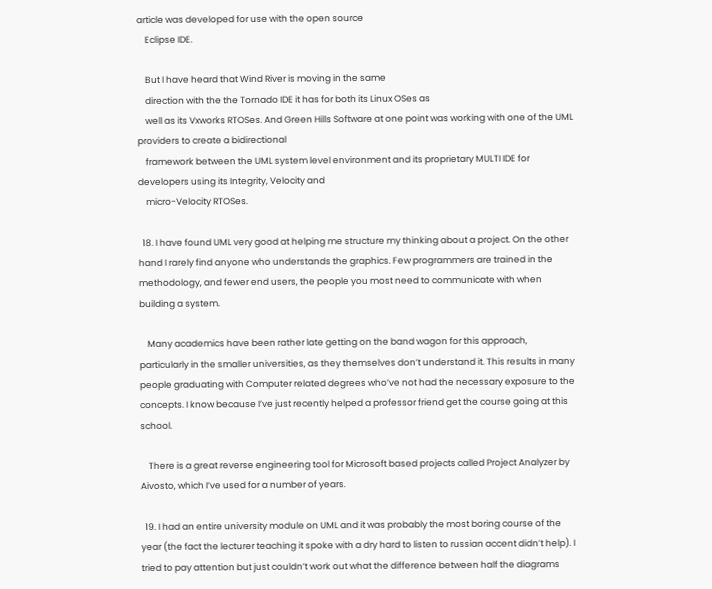article was developed for use with the open source
    Eclipse IDE.

    But I have heard that Wind River is moving in the same
    direction with the the Tornado IDE it has for both its Linux OSes as
    well as its Vxworks RTOSes. And Green Hills Software at one point was working with one of the UML providers to create a bidirectional
    framework between the UML system level environment and its proprietary MULTI IDE for developers using its Integrity, Velocity and
    micro-Velocity RTOSes.

  18. I have found UML very good at helping me structure my thinking about a project. On the other hand I rarely find anyone who understands the graphics. Few programmers are trained in the methodology, and fewer end users, the people you most need to communicate with when building a system.

    Many academics have been rather late getting on the band wagon for this approach, particularly in the smaller universities, as they themselves don’t understand it. This results in many people graduating with Computer related degrees who’ve not had the necessary exposure to the concepts. I know because I’ve just recently helped a professor friend get the course going at this school.

    There is a great reverse engineering tool for Microsoft based projects called Project Analyzer by Aivosto, which I’ve used for a number of years.

  19. I had an entire university module on UML and it was probably the most boring course of the year (the fact the lecturer teaching it spoke with a dry hard to listen to russian accent didn’t help). I tried to pay attention but just couldn’t work out what the difference between half the diagrams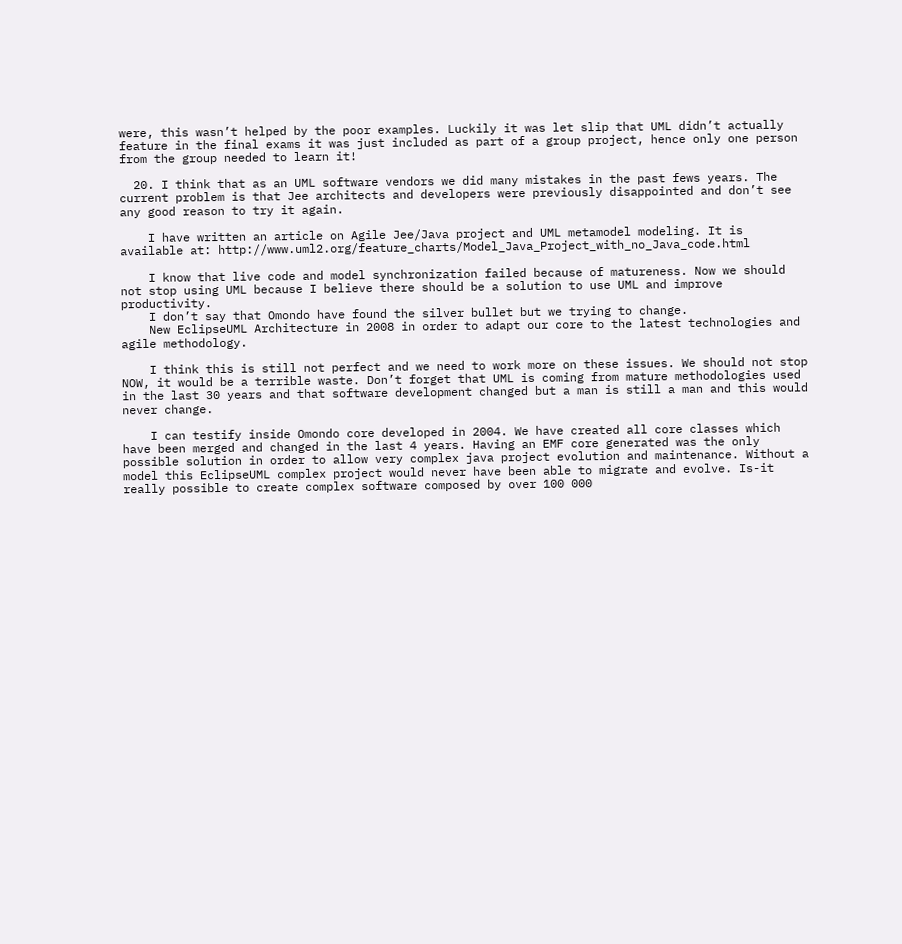were, this wasn’t helped by the poor examples. Luckily it was let slip that UML didn’t actually feature in the final exams it was just included as part of a group project, hence only one person from the group needed to learn it!

  20. I think that as an UML software vendors we did many mistakes in the past fews years. The current problem is that Jee architects and developers were previously disappointed and don’t see any good reason to try it again.

    I have written an article on Agile Jee/Java project and UML metamodel modeling. It is available at: http://www.uml2.org/feature_charts/Model_Java_Project_with_no_Java_code.html

    I know that live code and model synchronization failed because of matureness. Now we should not stop using UML because I believe there should be a solution to use UML and improve productivity.
    I don’t say that Omondo have found the silver bullet but we trying to change.
    New EclipseUML Architecture in 2008 in order to adapt our core to the latest technologies and agile methodology.

    I think this is still not perfect and we need to work more on these issues. We should not stop NOW, it would be a terrible waste. Don’t forget that UML is coming from mature methodologies used in the last 30 years and that software development changed but a man is still a man and this would never change.

    I can testify inside Omondo core developed in 2004. We have created all core classes which have been merged and changed in the last 4 years. Having an EMF core generated was the only possible solution in order to allow very complex java project evolution and maintenance. Without a model this EclipseUML complex project would never have been able to migrate and evolve. Is-it really possible to create complex software composed by over 100 000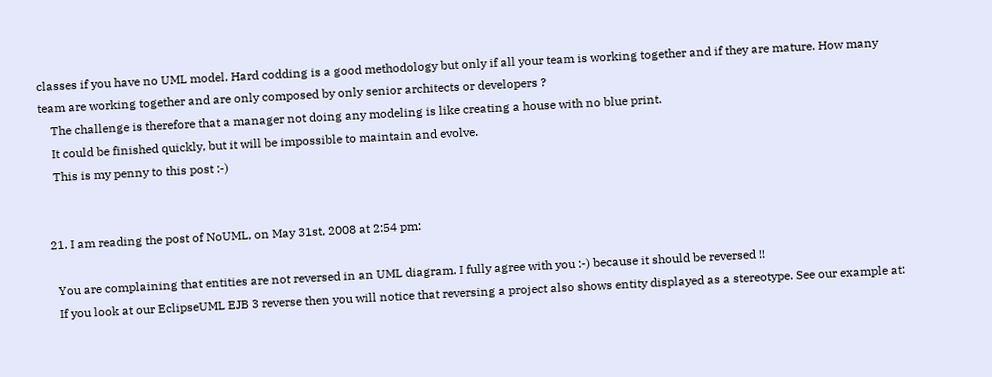classes if you have no UML model. Hard codding is a good methodology but only if all your team is working together and if they are mature. How many team are working together and are only composed by only senior architects or developers ?
    The challenge is therefore that a manager not doing any modeling is like creating a house with no blue print.
    It could be finished quickly, but it will be impossible to maintain and evolve.
    This is my penny to this post :-)


  21. I am reading the post of NoUML, on May 31st, 2008 at 2:54 pm:

    You are complaining that entities are not reversed in an UML diagram. I fully agree with you :-) because it should be reversed !!
    If you look at our EclipseUML EJB 3 reverse then you will notice that reversing a project also shows entity displayed as a stereotype. See our example at: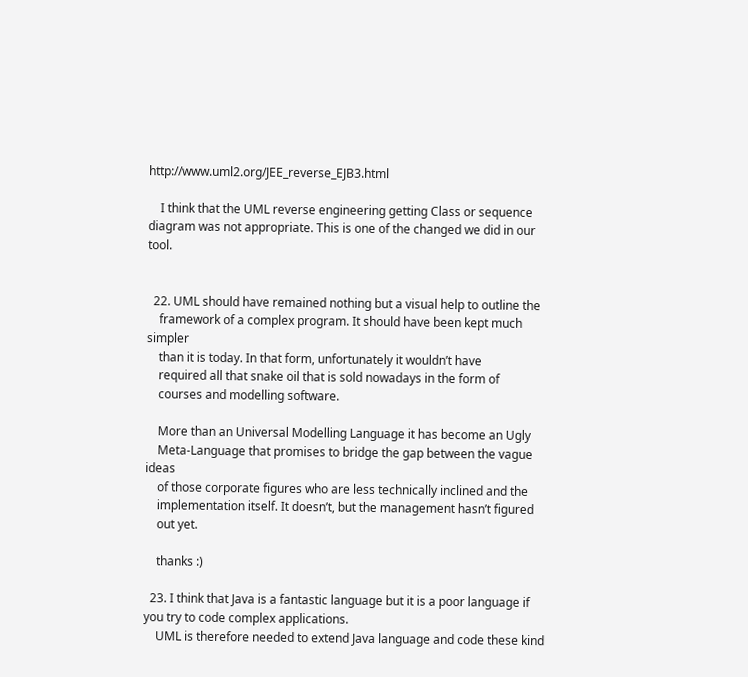http://www.uml2.org/JEE_reverse_EJB3.html

    I think that the UML reverse engineering getting Class or sequence diagram was not appropriate. This is one of the changed we did in our tool.


  22. UML should have remained nothing but a visual help to outline the
    framework of a complex program. It should have been kept much simpler
    than it is today. In that form, unfortunately it wouldn’t have
    required all that snake oil that is sold nowadays in the form of
    courses and modelling software.

    More than an Universal Modelling Language it has become an Ugly
    Meta-Language that promises to bridge the gap between the vague ideas
    of those corporate figures who are less technically inclined and the
    implementation itself. It doesn’t, but the management hasn’t figured
    out yet.

    thanks :)

  23. I think that Java is a fantastic language but it is a poor language if you try to code complex applications.
    UML is therefore needed to extend Java language and code these kind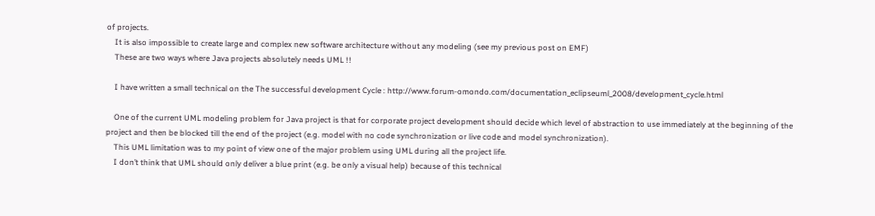of projects.
    It is also impossible to create large and complex new software architecture without any modeling (see my previous post on EMF)
    These are two ways where Java projects absolutely needs UML !!

    I have written a small technical on the The successful development Cycle : http://www.forum-omondo.com/documentation_eclipseuml_2008/development_cycle.html

    One of the current UML modeling problem for Java project is that for corporate project development should decide which level of abstraction to use immediately at the beginning of the project and then be blocked till the end of the project (e.g. model with no code synchronization or live code and model synchronization).
    This UML limitation was to my point of view one of the major problem using UML during all the project life.
    I don’t think that UML should only deliver a blue print (e.g. be only a visual help) because of this technical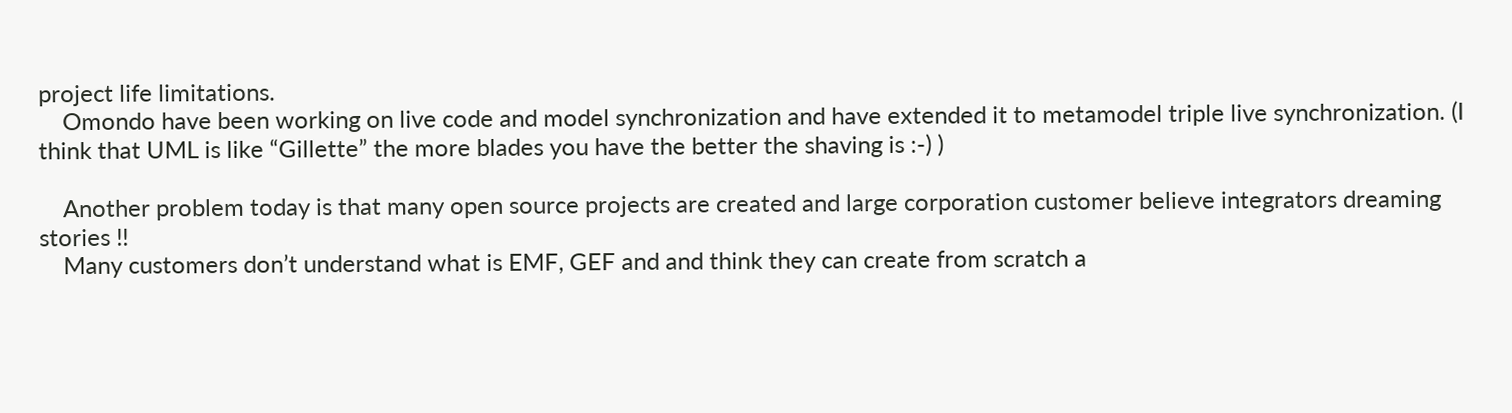project life limitations.
    Omondo have been working on live code and model synchronization and have extended it to metamodel triple live synchronization. (I think that UML is like “Gillette” the more blades you have the better the shaving is :-) )

    Another problem today is that many open source projects are created and large corporation customer believe integrators dreaming stories !!
    Many customers don’t understand what is EMF, GEF and and think they can create from scratch a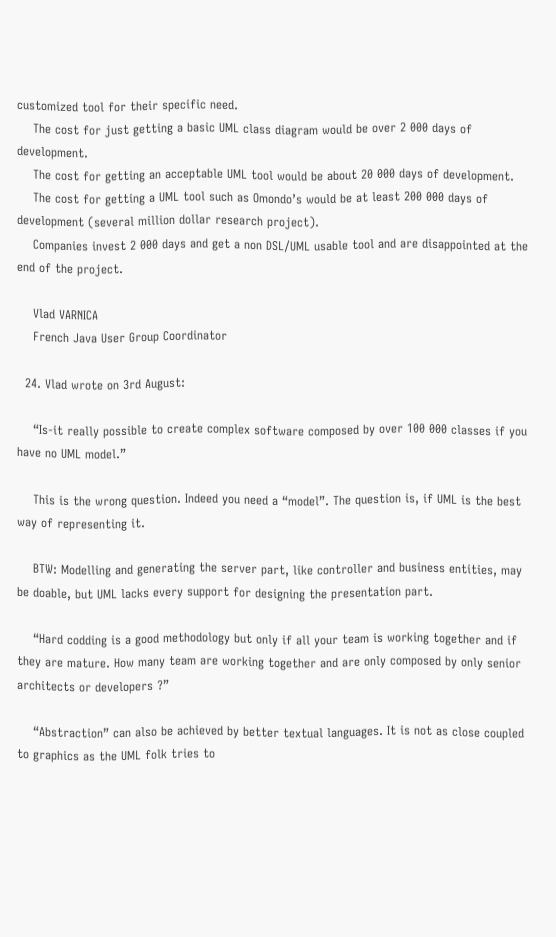customized tool for their specific need.
    The cost for just getting a basic UML class diagram would be over 2 000 days of development.
    The cost for getting an acceptable UML tool would be about 20 000 days of development.
    The cost for getting a UML tool such as Omondo’s would be at least 200 000 days of development (several million dollar research project).
    Companies invest 2 000 days and get a non DSL/UML usable tool and are disappointed at the end of the project.

    Vlad VARNICA
    French Java User Group Coordinator

  24. Vlad wrote on 3rd August:

    “Is-it really possible to create complex software composed by over 100 000 classes if you have no UML model.”

    This is the wrong question. Indeed you need a “model”. The question is, if UML is the best way of representing it.

    BTW: Modelling and generating the server part, like controller and business entities, may be doable, but UML lacks every support for designing the presentation part.

    “Hard codding is a good methodology but only if all your team is working together and if they are mature. How many team are working together and are only composed by only senior architects or developers ?”

    “Abstraction” can also be achieved by better textual languages. It is not as close coupled to graphics as the UML folk tries to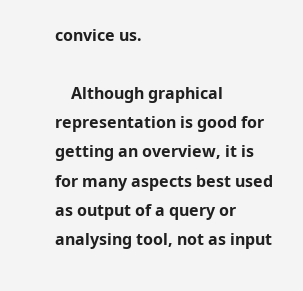convice us.

    Although graphical representation is good for getting an overview, it is for many aspects best used as output of a query or analysing tool, not as input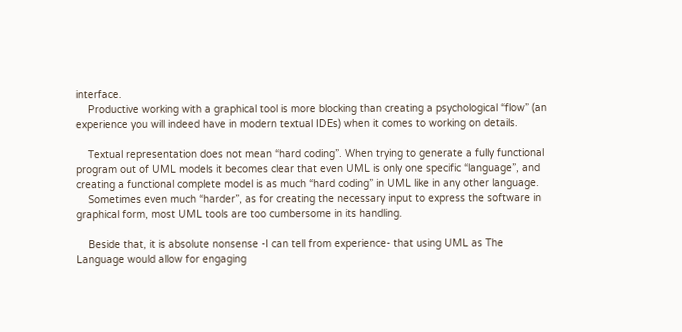interface.
    Productive working with a graphical tool is more blocking than creating a psychological “flow” (an experience you will indeed have in modern textual IDEs) when it comes to working on details.

    Textual representation does not mean “hard coding”. When trying to generate a fully functional program out of UML models it becomes clear that even UML is only one specific “language”, and creating a functional complete model is as much “hard coding” in UML like in any other language.
    Sometimes even much “harder”, as for creating the necessary input to express the software in graphical form, most UML tools are too cumbersome in its handling.

    Beside that, it is absolute nonsense -I can tell from experience- that using UML as The Language would allow for engaging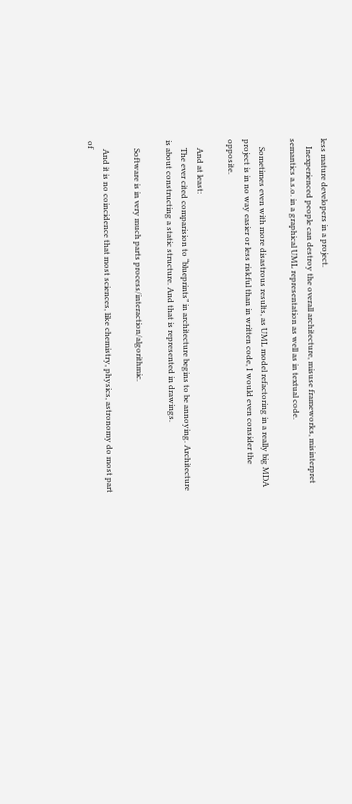less mature developers in a project.
    Inexperienced people can destroy the overall architecture, misuse frameworks, misinterpret semantics a.s.o. in a graphical UML representation as well as in textual code.

    Sometimes even with more disastrous results, as UML model refactoring in a really big MDA project is in no way easier or less riskful than in written code, I would even consider the opposite.

    And at least:
    The ever cited comparision to “blueprints” in architecture begins to be annoying. Architecture is about constructing a static structure. And that is represented in drawings.

    Software is in very much parts process/interaction/algorithmic.

    And it is no coincidence that most sciences, like chemistry, physics, astronomy do most part of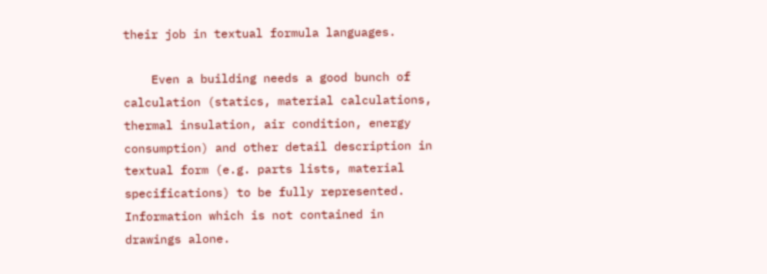their job in textual formula languages.

    Even a building needs a good bunch of calculation (statics, material calculations, thermal insulation, air condition, energy consumption) and other detail description in textual form (e.g. parts lists, material specifications) to be fully represented. Information which is not contained in drawings alone.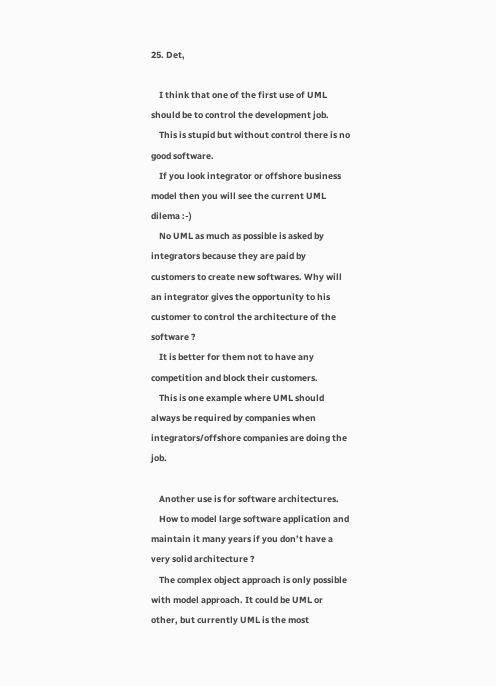25. Det,

    I think that one of the first use of UML should be to control the development job.
    This is stupid but without control there is no good software.
    If you look integrator or offshore business model then you will see the current UML dilema :-)
    No UML as much as possible is asked by integrators because they are paid by customers to create new softwares. Why will an integrator gives the opportunity to his customer to control the architecture of the software ?
    It is better for them not to have any competition and block their customers.
    This is one example where UML should always be required by companies when integrators/offshore companies are doing the job.

    Another use is for software architectures.
    How to model large software application and maintain it many years if you don’t have a very solid architecture ?
    The complex object approach is only possible with model approach. It could be UML or other, but currently UML is the most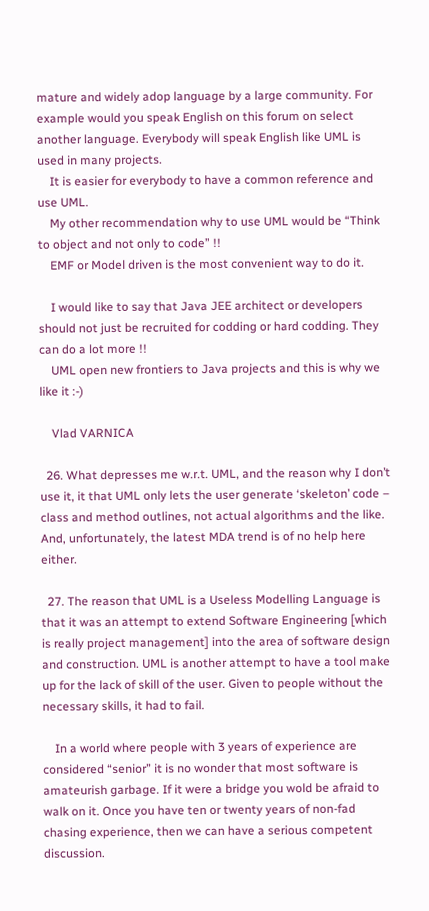mature and widely adop language by a large community. For example would you speak English on this forum on select another language. Everybody will speak English like UML is used in many projects.
    It is easier for everybody to have a common reference and use UML.
    My other recommendation why to use UML would be “Think to object and not only to code” !!
    EMF or Model driven is the most convenient way to do it.

    I would like to say that Java JEE architect or developers should not just be recruited for codding or hard codding. They can do a lot more !!
    UML open new frontiers to Java projects and this is why we like it :-)

    Vlad VARNICA

  26. What depresses me w.r.t. UML, and the reason why I don’t use it, it that UML only lets the user generate ‘skeleton’ code – class and method outlines, not actual algorithms and the like. And, unfortunately, the latest MDA trend is of no help here either.

  27. The reason that UML is a Useless Modelling Language is that it was an attempt to extend Software Engineering [which is really project management] into the area of software design and construction. UML is another attempt to have a tool make up for the lack of skill of the user. Given to people without the necessary skills, it had to fail.

    In a world where people with 3 years of experience are considered “senior” it is no wonder that most software is amateurish garbage. If it were a bridge you wold be afraid to walk on it. Once you have ten or twenty years of non-fad chasing experience, then we can have a serious competent discussion.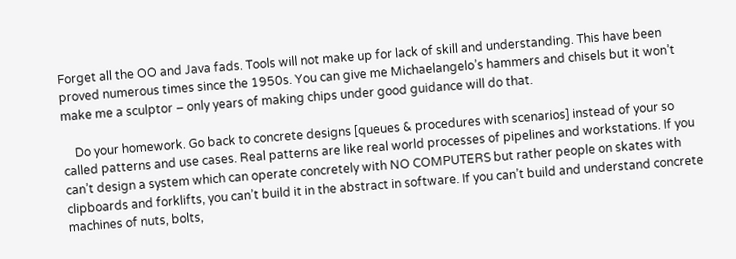Forget all the OO and Java fads. Tools will not make up for lack of skill and understanding. This have been proved numerous times since the 1950s. You can give me Michaelangelo’s hammers and chisels but it won’t make me a sculptor – only years of making chips under good guidance will do that.

    Do your homework. Go back to concrete designs [queues & procedures with scenarios] instead of your so called patterns and use cases. Real patterns are like real world processes of pipelines and workstations. If you can’t design a system which can operate concretely with NO COMPUTERS but rather people on skates with clipboards and forklifts, you can’t build it in the abstract in software. If you can’t build and understand concrete machines of nuts, bolts,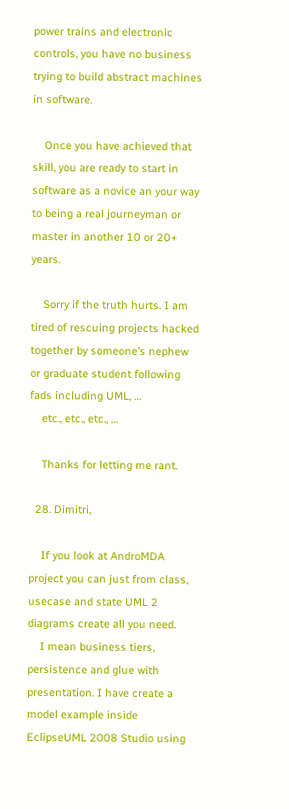power trains and electronic controls, you have no business trying to build abstract machines in software.

    Once you have achieved that skill, you are ready to start in software as a novice an your way to being a real journeyman or master in another 10 or 20+ years.

    Sorry if the truth hurts. I am tired of rescuing projects hacked together by someone’s nephew or graduate student following fads including UML, …
    etc., etc., etc., …

    Thanks for letting me rant.

  28. Dimitri,

    If you look at AndroMDA project you can just from class, usecase and state UML 2 diagrams create all you need.
    I mean business tiers, persistence and glue with presentation. I have create a model example inside EclipseUML 2008 Studio using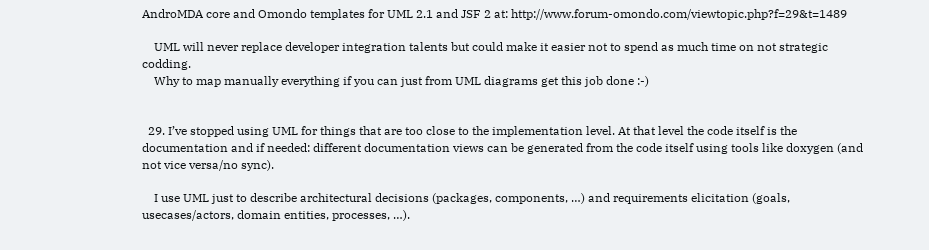AndroMDA core and Omondo templates for UML 2.1 and JSF 2 at: http://www.forum-omondo.com/viewtopic.php?f=29&t=1489

    UML will never replace developer integration talents but could make it easier not to spend as much time on not strategic codding.
    Why to map manually everything if you can just from UML diagrams get this job done :-)


  29. I’ve stopped using UML for things that are too close to the implementation level. At that level the code itself is the documentation and if needed: different documentation views can be generated from the code itself using tools like doxygen (and not vice versa/no sync).

    I use UML just to describe architectural decisions (packages, components, …) and requirements elicitation (goals, usecases/actors, domain entities, processes, …).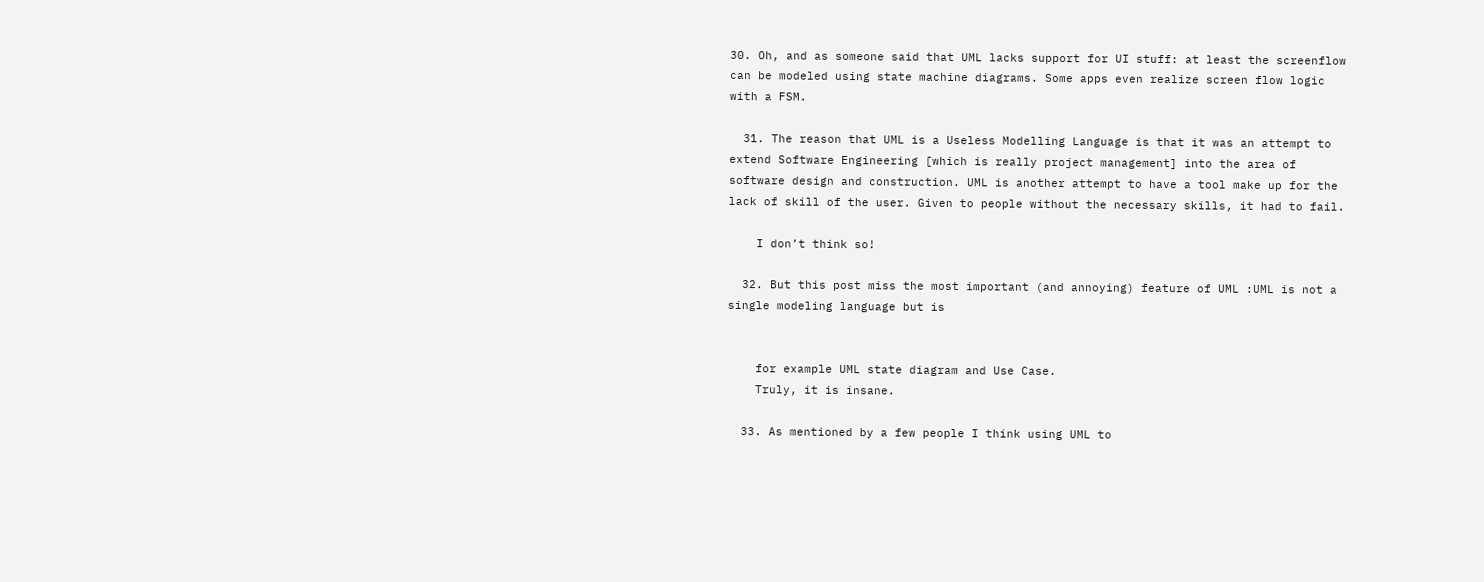30. Oh, and as someone said that UML lacks support for UI stuff: at least the screenflow can be modeled using state machine diagrams. Some apps even realize screen flow logic with a FSM.

  31. The reason that UML is a Useless Modelling Language is that it was an attempt to extend Software Engineering [which is really project management] into the area of software design and construction. UML is another attempt to have a tool make up for the lack of skill of the user. Given to people without the necessary skills, it had to fail.

    I don’t think so!

  32. But this post miss the most important (and annoying) feature of UML :UML is not a single modeling language but is


    for example UML state diagram and Use Case.
    Truly, it is insane.

  33. As mentioned by a few people I think using UML to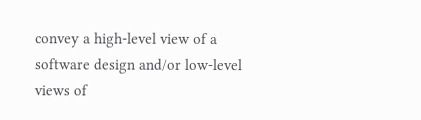convey a high-level view of a software design and/or low-level views of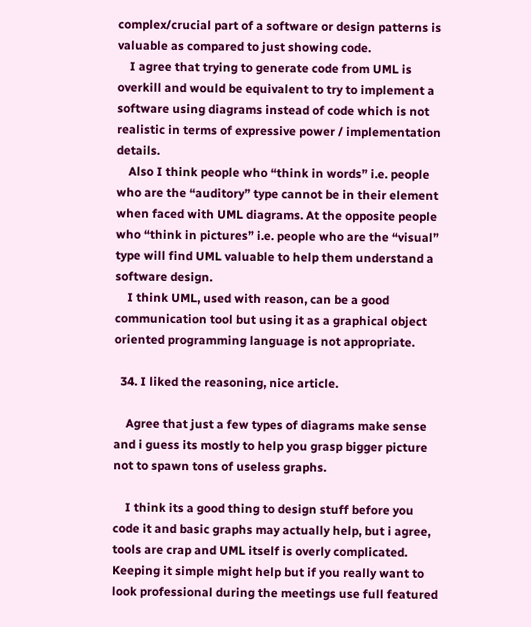complex/crucial part of a software or design patterns is valuable as compared to just showing code.
    I agree that trying to generate code from UML is overkill and would be equivalent to try to implement a software using diagrams instead of code which is not realistic in terms of expressive power / implementation details.
    Also I think people who “think in words” i.e. people who are the “auditory” type cannot be in their element when faced with UML diagrams. At the opposite people who “think in pictures” i.e. people who are the “visual” type will find UML valuable to help them understand a software design.
    I think UML, used with reason, can be a good communication tool but using it as a graphical object oriented programming language is not appropriate.

  34. I liked the reasoning, nice article.

    Agree that just a few types of diagrams make sense and i guess its mostly to help you grasp bigger picture not to spawn tons of useless graphs.

    I think its a good thing to design stuff before you code it and basic graphs may actually help, but i agree, tools are crap and UML itself is overly complicated. Keeping it simple might help but if you really want to look professional during the meetings use full featured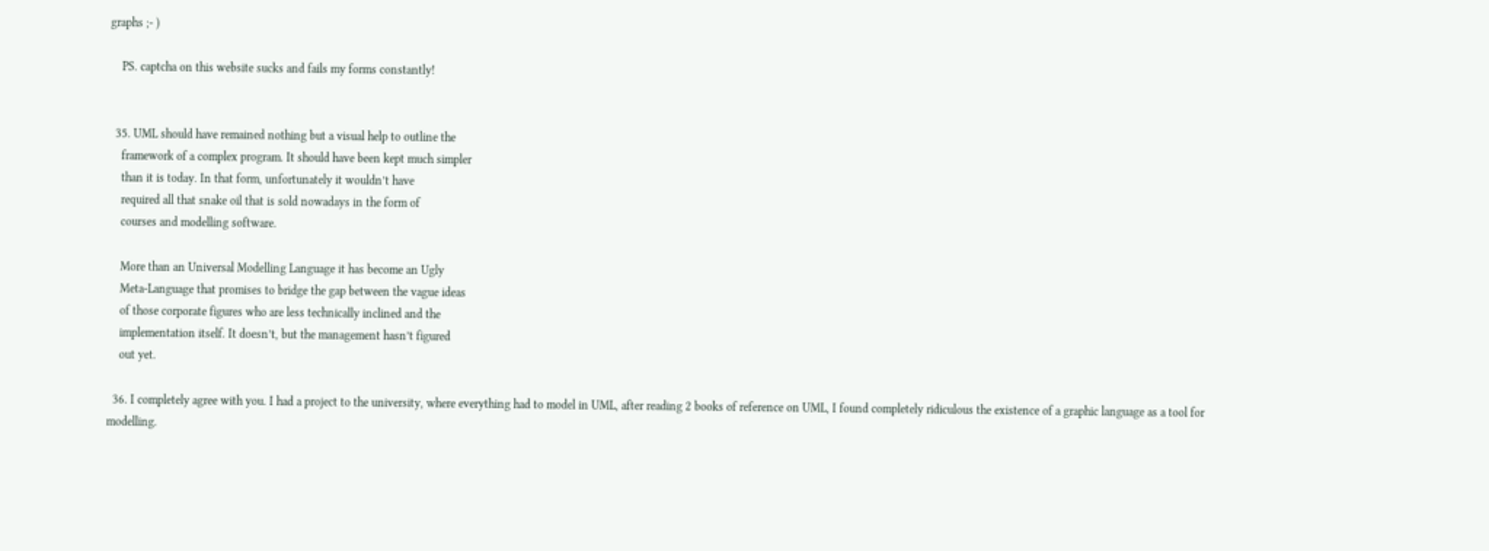graphs ;- )

    PS. captcha on this website sucks and fails my forms constantly!


  35. UML should have remained nothing but a visual help to outline the
    framework of a complex program. It should have been kept much simpler
    than it is today. In that form, unfortunately it wouldn’t have
    required all that snake oil that is sold nowadays in the form of
    courses and modelling software.

    More than an Universal Modelling Language it has become an Ugly
    Meta-Language that promises to bridge the gap between the vague ideas
    of those corporate figures who are less technically inclined and the
    implementation itself. It doesn’t, but the management hasn’t figured
    out yet.

  36. I completely agree with you. I had a project to the university, where everything had to model in UML, after reading 2 books of reference on UML, I found completely ridiculous the existence of a graphic language as a tool for modelling.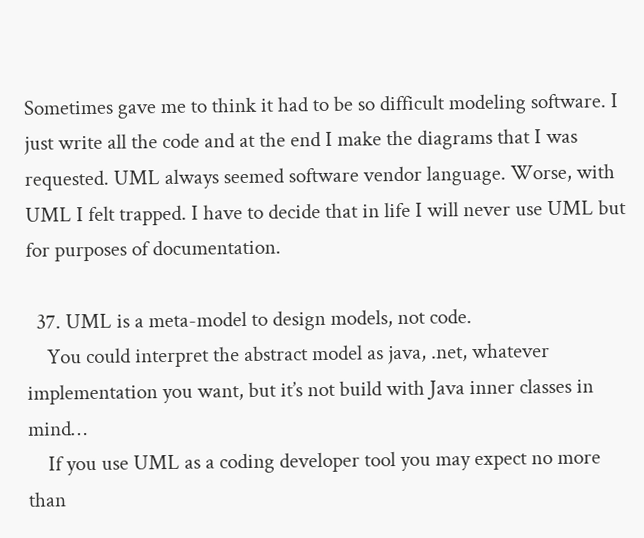Sometimes gave me to think it had to be so difficult modeling software. I just write all the code and at the end I make the diagrams that I was requested. UML always seemed software vendor language. Worse, with UML I felt trapped. I have to decide that in life I will never use UML but for purposes of documentation.

  37. UML is a meta-model to design models, not code.
    You could interpret the abstract model as java, .net, whatever implementation you want, but it’s not build with Java inner classes in mind…
    If you use UML as a coding developer tool you may expect no more than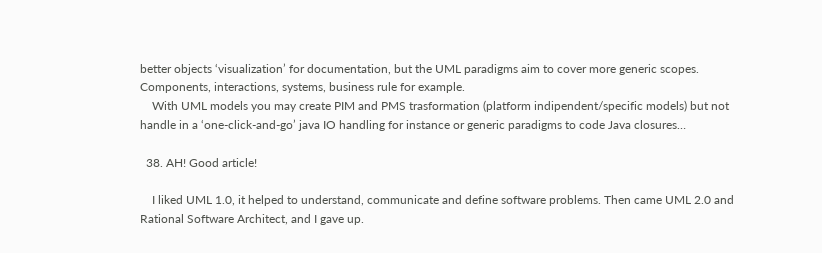better objects ‘visualization’ for documentation, but the UML paradigms aim to cover more generic scopes. Components, interactions, systems, business rule for example.
    With UML models you may create PIM and PMS trasformation (platform indipendent/specific models) but not handle in a ‘one-click-and-go’ java IO handling for instance or generic paradigms to code Java closures…

  38. AH! Good article!

    I liked UML 1.0, it helped to understand, communicate and define software problems. Then came UML 2.0 and Rational Software Architect, and I gave up.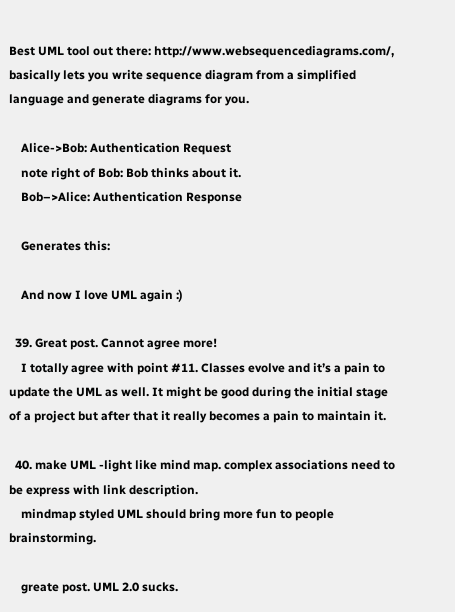Best UML tool out there: http://www.websequencediagrams.com/, basically lets you write sequence diagram from a simplified language and generate diagrams for you.

    Alice->Bob: Authentication Request
    note right of Bob: Bob thinks about it.
    Bob–>Alice: Authentication Response

    Generates this:

    And now I love UML again :)

  39. Great post. Cannot agree more!
    I totally agree with point #11. Classes evolve and it’s a pain to update the UML as well. It might be good during the initial stage of a project but after that it really becomes a pain to maintain it.

  40. make UML -light like mind map. complex associations need to be express with link description.
    mindmap styled UML should bring more fun to people brainstorming.

    greate post. UML 2.0 sucks.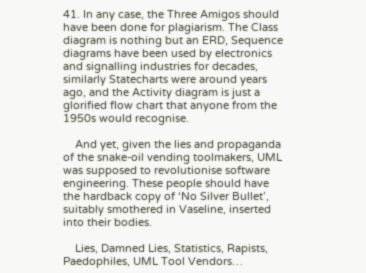41. In any case, the Three Amigos should have been done for plagiarism. The Class diagram is nothing but an ERD, Sequence diagrams have been used by electronics and signalling industries for decades, similarly Statecharts were around years ago, and the Activity diagram is just a glorified flow chart that anyone from the 1950s would recognise.

    And yet, given the lies and propaganda of the snake-oil vending toolmakers, UML was supposed to revolutionise software engineering. These people should have the hardback copy of ‘No Silver Bullet’, suitably smothered in Vaseline, inserted into their bodies.

    Lies, Damned Lies, Statistics, Rapists, Paedophiles, UML Tool Vendors…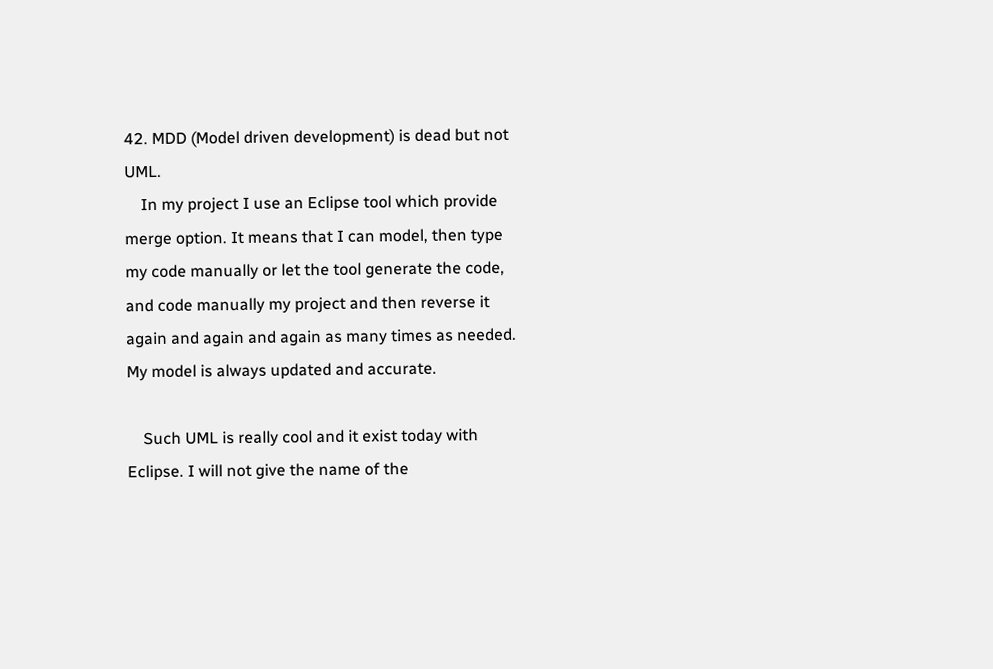42. MDD (Model driven development) is dead but not UML.
    In my project I use an Eclipse tool which provide merge option. It means that I can model, then type my code manually or let the tool generate the code, and code manually my project and then reverse it again and again and again as many times as needed. My model is always updated and accurate.

    Such UML is really cool and it exist today with Eclipse. I will not give the name of the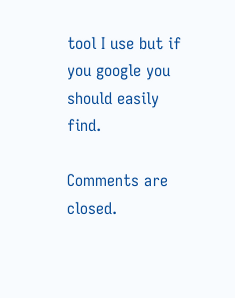tool I use but if you google you should easily find.

Comments are closed.